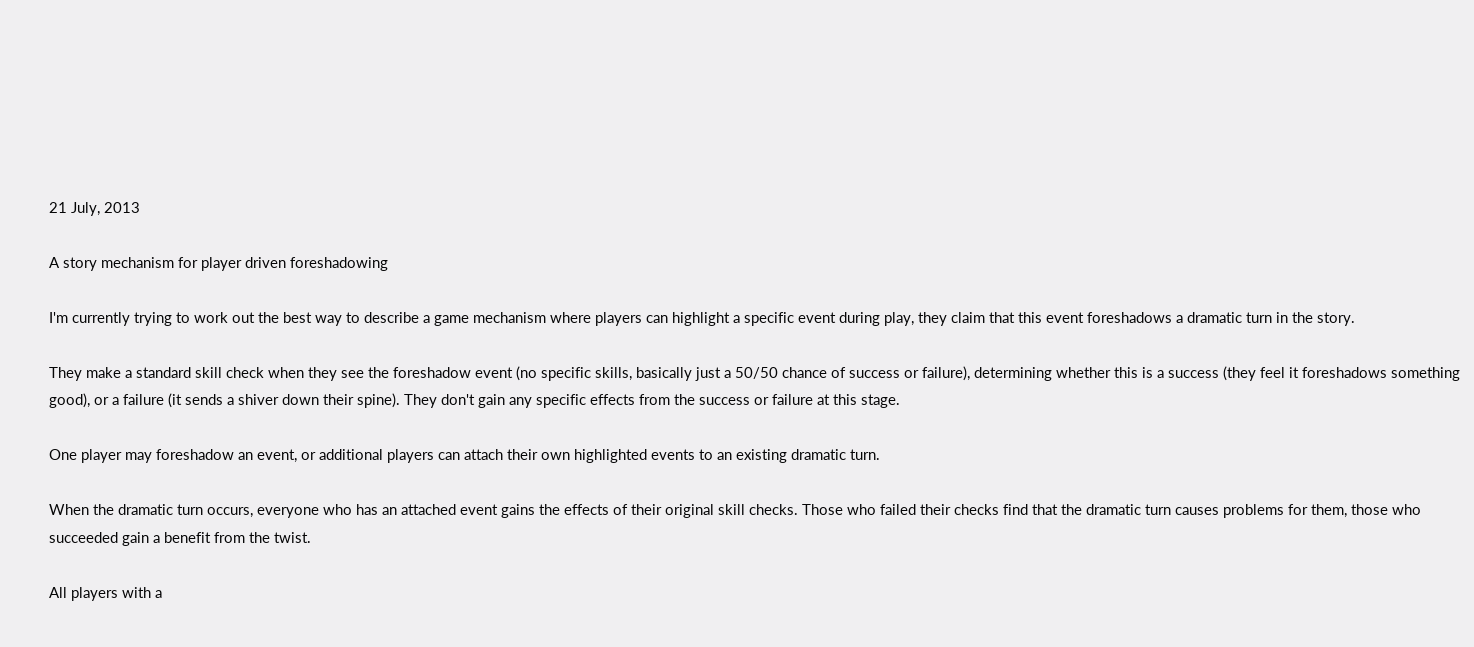21 July, 2013

A story mechanism for player driven foreshadowing

I'm currently trying to work out the best way to describe a game mechanism where players can highlight a specific event during play, they claim that this event foreshadows a dramatic turn in the story.

They make a standard skill check when they see the foreshadow event (no specific skills, basically just a 50/50 chance of success or failure), determining whether this is a success (they feel it foreshadows something good), or a failure (it sends a shiver down their spine). They don't gain any specific effects from the success or failure at this stage.

One player may foreshadow an event, or additional players can attach their own highlighted events to an existing dramatic turn.

When the dramatic turn occurs, everyone who has an attached event gains the effects of their original skill checks. Those who failed their checks find that the dramatic turn causes problems for them, those who succeeded gain a benefit from the twist.

All players with a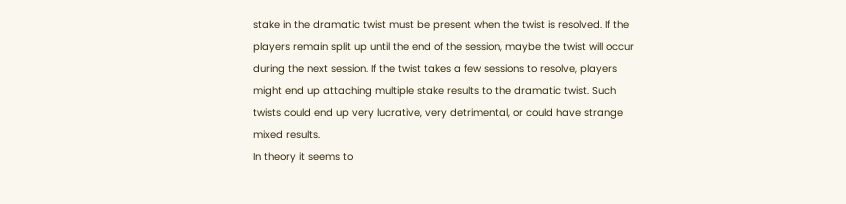stake in the dramatic twist must be present when the twist is resolved. If the players remain split up until the end of the session, maybe the twist will occur during the next session. If the twist takes a few sessions to resolve, players might end up attaching multiple stake results to the dramatic twist. Such twists could end up very lucrative, very detrimental, or could have strange mixed results.
In theory it seems to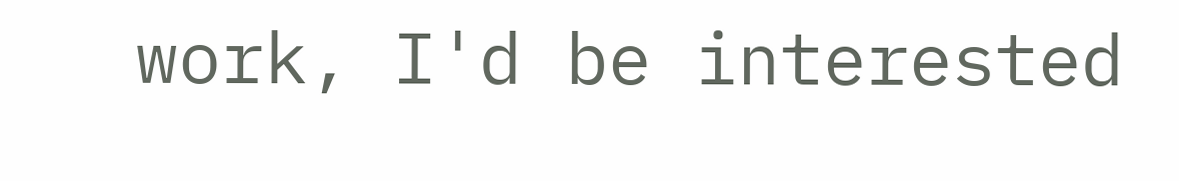work, I'd be interested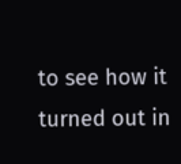to see how it turned out in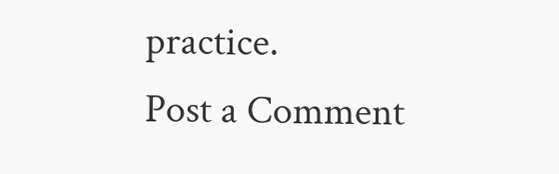practice.
Post a Comment